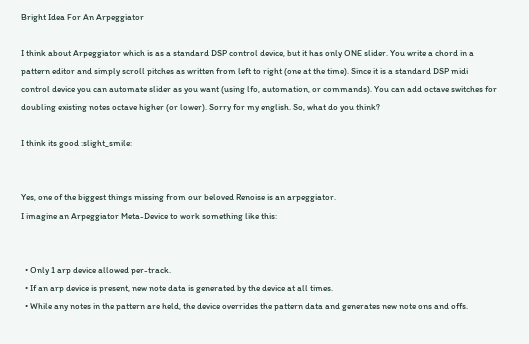Bright Idea For An Arpeggiator

I think about Arpeggiator which is as a standard DSP control device, but it has only ONE slider. You write a chord in a pattern editor and simply scroll pitches as written from left to right (one at the time). Since it is a standard DSP midi control device you can automate slider as you want (using lfo, automation, or commands). You can add octave switches for doubling existing notes octave higher (or lower). Sorry for my english. So, what do you think?

I think its good :slight_smile:


Yes, one of the biggest things missing from our beloved Renoise is an arpeggiator.
I imagine an Arpeggiator Meta-Device to work something like this:


  • Only 1 arp device allowed per-track.
  • If an arp device is present, new note data is generated by the device at all times.
  • While any notes in the pattern are held, the device overrides the pattern data and generates new note ons and offs.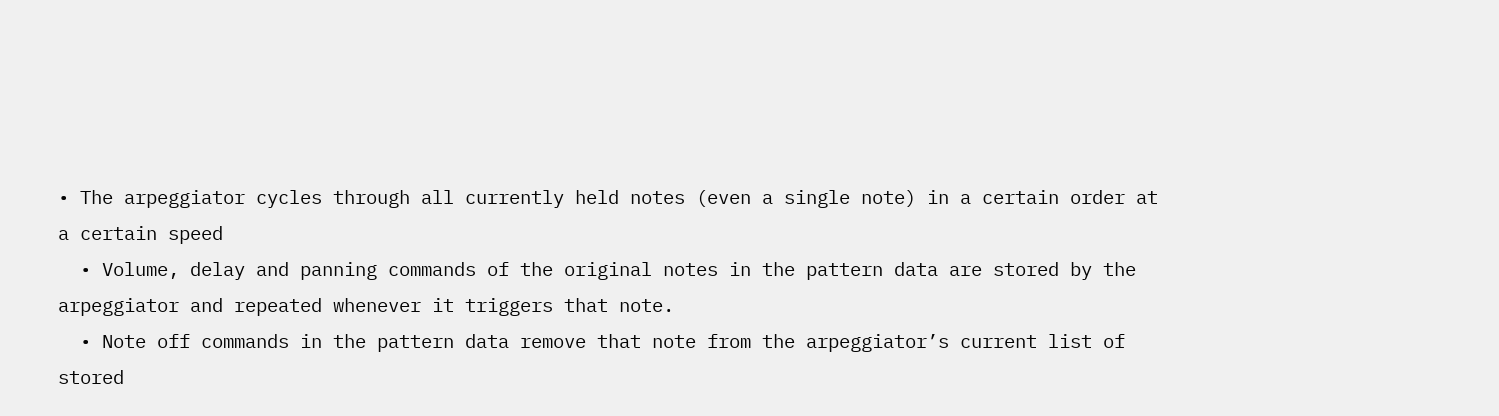• The arpeggiator cycles through all currently held notes (even a single note) in a certain order at a certain speed
  • Volume, delay and panning commands of the original notes in the pattern data are stored by the arpeggiator and repeated whenever it triggers that note.
  • Note off commands in the pattern data remove that note from the arpeggiator’s current list of stored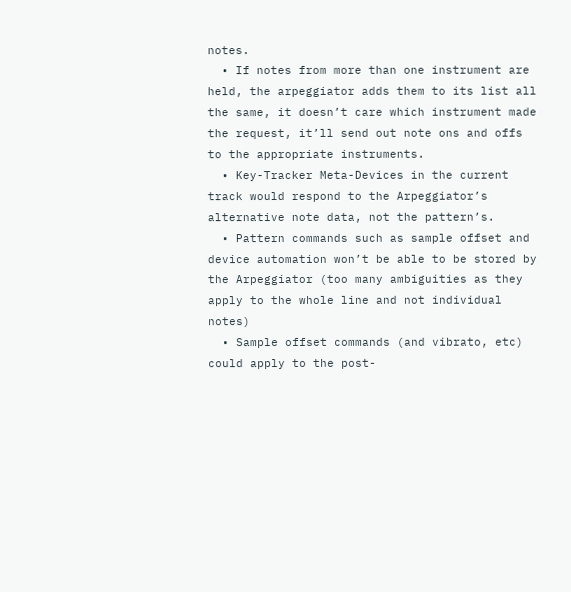notes.
  • If notes from more than one instrument are held, the arpeggiator adds them to its list all the same, it doesn’t care which instrument made the request, it’ll send out note ons and offs to the appropriate instruments.
  • Key-Tracker Meta-Devices in the current track would respond to the Arpeggiator’s alternative note data, not the pattern’s.
  • Pattern commands such as sample offset and device automation won’t be able to be stored by the Arpeggiator (too many ambiguities as they apply to the whole line and not individual notes)
  • Sample offset commands (and vibrato, etc) could apply to the post-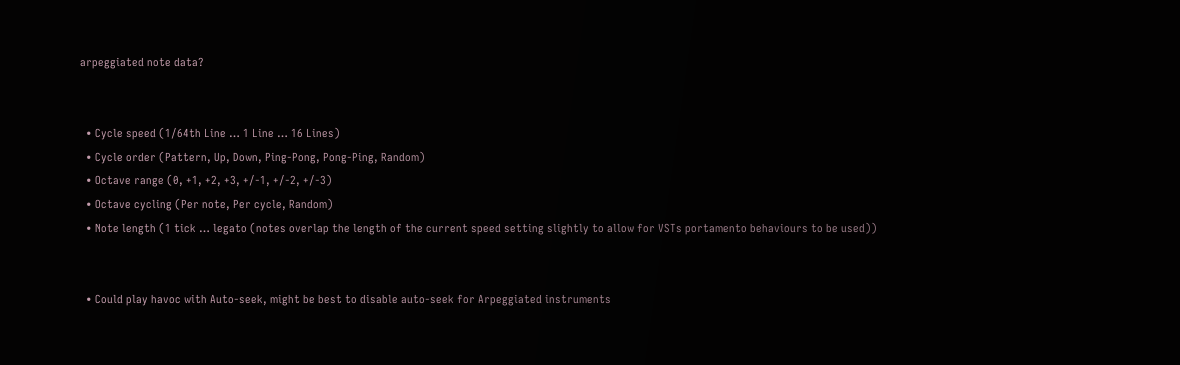arpeggiated note data?


  • Cycle speed (1/64th Line … 1 Line … 16 Lines)
  • Cycle order (Pattern, Up, Down, Ping-Pong, Pong-Ping, Random)
  • Octave range (0, +1, +2, +3, +/-1, +/-2, +/-3)
  • Octave cycling (Per note, Per cycle, Random)
  • Note length (1 tick … legato (notes overlap the length of the current speed setting slightly to allow for VSTs portamento behaviours to be used))


  • Could play havoc with Auto-seek, might be best to disable auto-seek for Arpeggiated instruments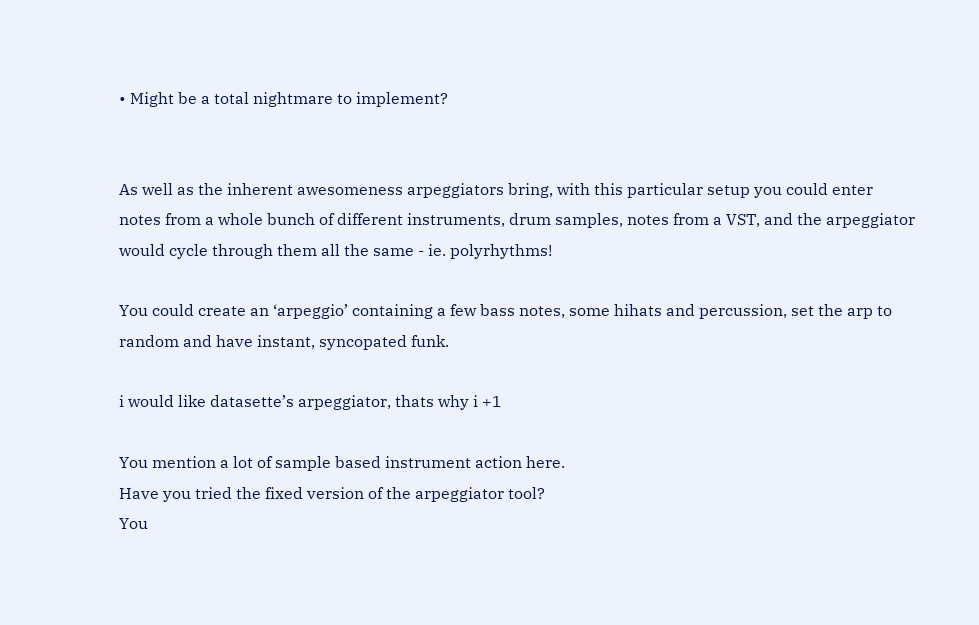• Might be a total nightmare to implement?


As well as the inherent awesomeness arpeggiators bring, with this particular setup you could enter notes from a whole bunch of different instruments, drum samples, notes from a VST, and the arpeggiator would cycle through them all the same - ie. polyrhythms!

You could create an ‘arpeggio’ containing a few bass notes, some hihats and percussion, set the arp to random and have instant, syncopated funk.

i would like datasette’s arpeggiator, thats why i +1

You mention a lot of sample based instrument action here.
Have you tried the fixed version of the arpeggiator tool?
You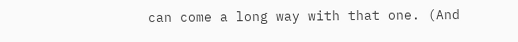can come a long way with that one. (And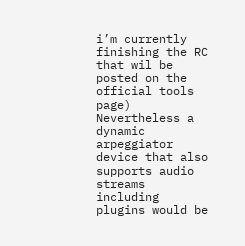i’m currently finishing the RC that wil be posted on the official tools page)
Nevertheless a dynamic arpeggiator device that also supports audio streams including plugins would be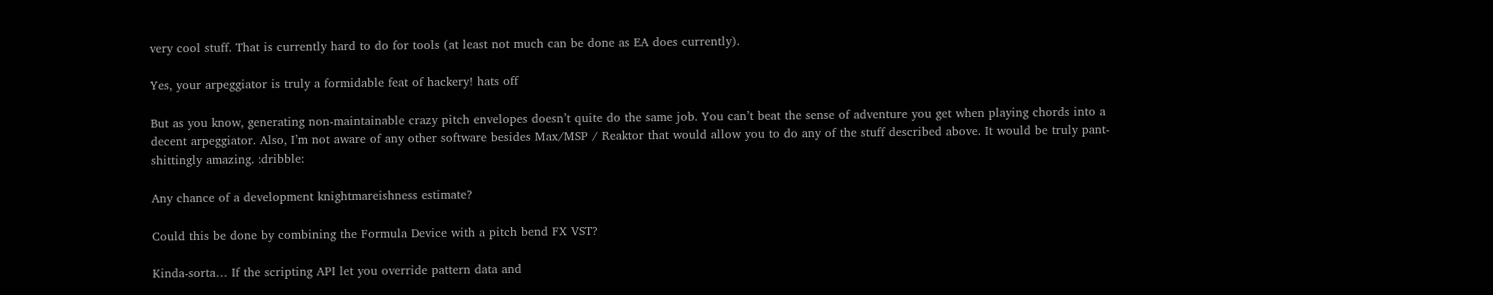very cool stuff. That is currently hard to do for tools (at least not much can be done as EA does currently).

Yes, your arpeggiator is truly a formidable feat of hackery! hats off

But as you know, generating non-maintainable crazy pitch envelopes doesn’t quite do the same job. You can’t beat the sense of adventure you get when playing chords into a decent arpeggiator. Also, I’m not aware of any other software besides Max/MSP / Reaktor that would allow you to do any of the stuff described above. It would be truly pant-shittingly amazing. :dribble:

Any chance of a development knightmareishness estimate?

Could this be done by combining the Formula Device with a pitch bend FX VST?

Kinda-sorta… If the scripting API let you override pattern data and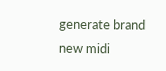generate brand new midi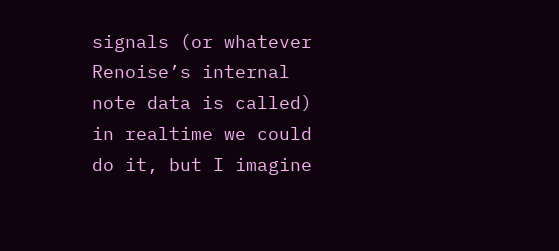signals (or whatever Renoise’s internal note data is called) in realtime we could do it, but I imagine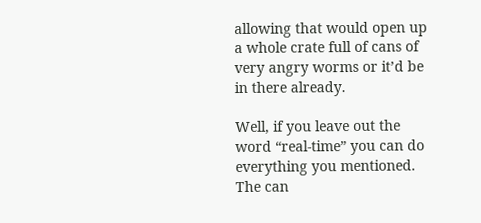allowing that would open up a whole crate full of cans of very angry worms or it’d be in there already.

Well, if you leave out the word “real-time” you can do everything you mentioned.
The can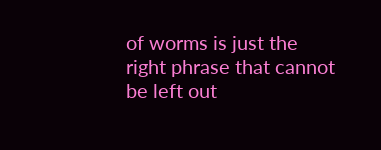of worms is just the right phrase that cannot be left out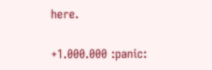here.

+1.000.000 :panic: